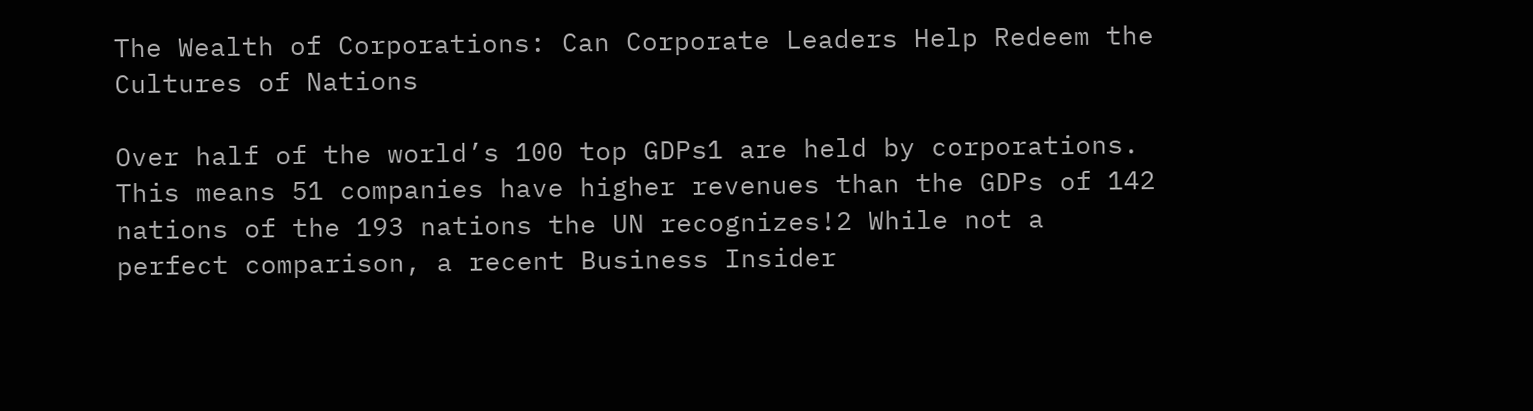The Wealth of Corporations: Can Corporate Leaders Help Redeem the Cultures of Nations

Over half of the world’s 100 top GDPs1 are held by corporations. This means 51 companies have higher revenues than the GDPs of 142 nations of the 193 nations the UN recognizes!2 While not a perfect comparison, a recent Business Insider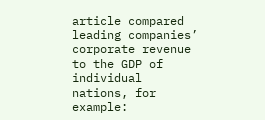article compared leading companies’ corporate revenue to the GDP of individual nations, for example: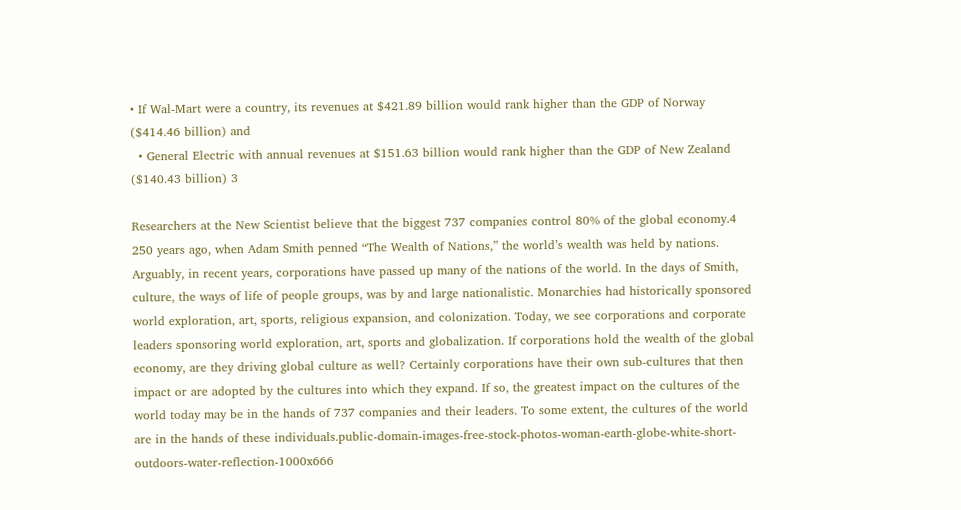• If Wal-Mart were a country, its revenues at $421.89 billion would rank higher than the GDP of Norway ($414.46 billion) and
  • General Electric with annual revenues at $151.63 billion would rank higher than the GDP of New Zealand ($140.43 billion) 3

Researchers at the New Scientist believe that the biggest 737 companies control 80% of the global economy.4 250 years ago, when Adam Smith penned “The Wealth of Nations,” the world’s wealth was held by nations. Arguably, in recent years, corporations have passed up many of the nations of the world. In the days of Smith, culture, the ways of life of people groups, was by and large nationalistic. Monarchies had historically sponsored world exploration, art, sports, religious expansion, and colonization. Today, we see corporations and corporate leaders sponsoring world exploration, art, sports and globalization. If corporations hold the wealth of the global economy, are they driving global culture as well? Certainly corporations have their own sub-cultures that then impact or are adopted by the cultures into which they expand. If so, the greatest impact on the cultures of the world today may be in the hands of 737 companies and their leaders. To some extent, the cultures of the world are in the hands of these individuals.public-domain-images-free-stock-photos-woman-earth-globe-white-short-outdoors-water-reflection-1000x666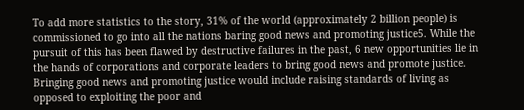To add more statistics to the story, 31% of the world (approximately 2 billion people) is commissioned to go into all the nations baring good news and promoting justice5. While the pursuit of this has been flawed by destructive failures in the past, 6 new opportunities lie in the hands of corporations and corporate leaders to bring good news and promote justice. Bringing good news and promoting justice would include raising standards of living as opposed to exploiting the poor and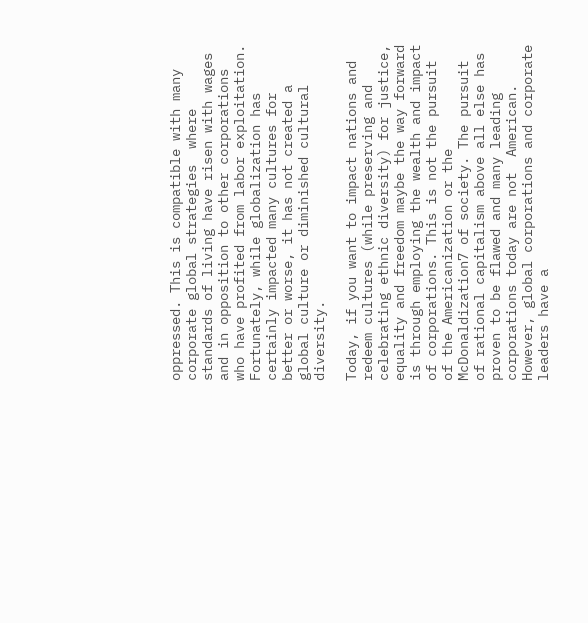oppressed. This is compatible with many corporate global strategies  where standards of living have risen with wages and in opposition to other corporations who have profited from labor exploitation. Fortunately, while globalization has certainly impacted many cultures for better or worse, it has not created a global culture or diminished cultural diversity.

Today, if you want to impact nations and redeem cultures (while preserving and celebrating ethnic diversity) for justice, equality and freedom maybe the way forward is through employing the wealth and impact of corporations. This is not the pursuit of the Americanization or the McDonaldization7 of society. The pursuit of rational capitalism above all else has proven to be flawed and many leading corporations today are not  American. However, global corporations and corporate leaders have a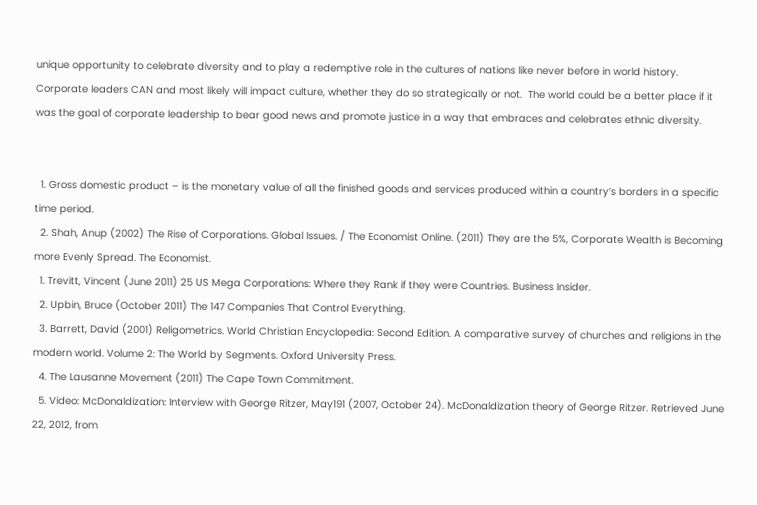unique opportunity to celebrate diversity and to play a redemptive role in the cultures of nations like never before in world history. Corporate leaders CAN and most likely will impact culture, whether they do so strategically or not.  The world could be a better place if it was the goal of corporate leadership to bear good news and promote justice in a way that embraces and celebrates ethnic diversity.


  1. Gross domestic product – is the monetary value of all the finished goods and services produced within a country’s borders in a specific time period.
  2. Shah, Anup (2002) The Rise of Corporations. Global Issues. / The Economist Online. (2011) They are the 5%, Corporate Wealth is Becoming more Evenly Spread. The Economist.
  1. Trevitt, Vincent (June 2011) 25 US Mega Corporations: Where they Rank if they were Countries. Business Insider.
  2. Upbin, Bruce (October 2011) The 147 Companies That Control Everything.
  3. Barrett, David (2001) Religometrics. World Christian Encyclopedia: Second Edition. A comparative survey of churches and religions in the modern world. Volume 2: The World by Segments. Oxford University Press.
  4. The Lausanne Movement (2011) The Cape Town Commitment.
  5. Video: McDonaldization: Interview with George Ritzer, May191 (2007, October 24). McDonaldization theory of George Ritzer. Retrieved June 22, 2012, from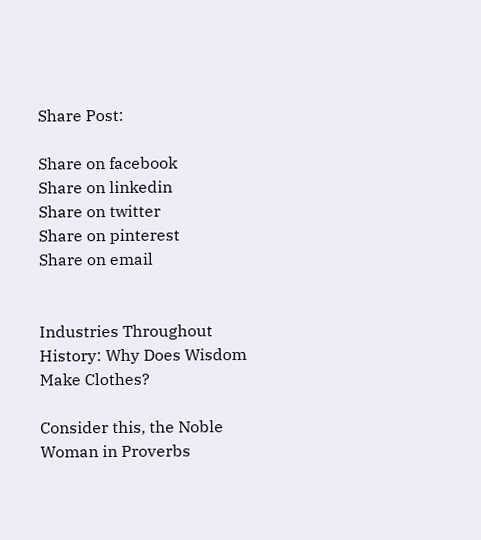Share Post:

Share on facebook
Share on linkedin
Share on twitter
Share on pinterest
Share on email


Industries Throughout History: Why Does Wisdom Make Clothes?

Consider this, the Noble Woman in Proverbs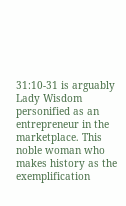31:10-31 is arguably Lady Wisdom personified as an entrepreneur in the marketplace. This noble woman who makes history as the exemplification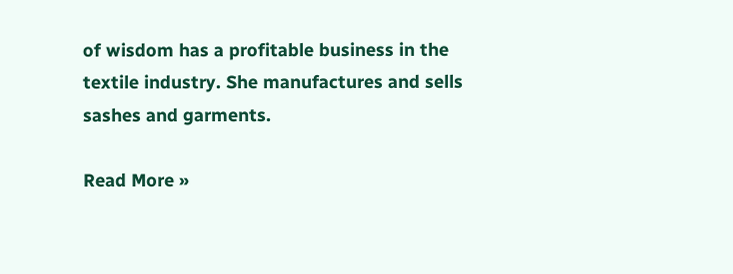of wisdom has a profitable business in the textile industry. She manufactures and sells sashes and garments.

Read More »